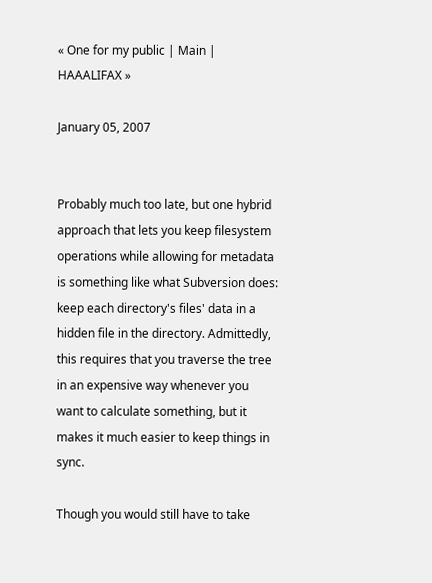« One for my public | Main | HAAALIFAX »

January 05, 2007


Probably much too late, but one hybrid approach that lets you keep filesystem operations while allowing for metadata is something like what Subversion does: keep each directory's files' data in a hidden file in the directory. Admittedly, this requires that you traverse the tree in an expensive way whenever you want to calculate something, but it makes it much easier to keep things in sync.

Though you would still have to take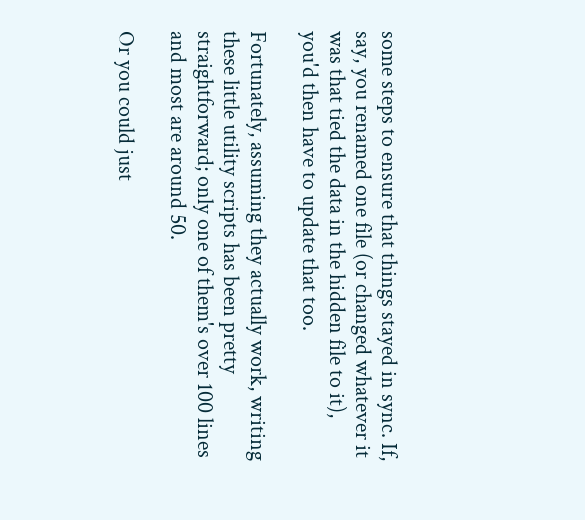some steps to ensure that things stayed in sync. If, say, you renamed one file (or changed whatever it was that tied the data in the hidden file to it), you'd then have to update that too.

Fortunately, assuming they actually work, writing these little utility scripts has been pretty straightforward; only one of them's over 100 lines and most are around 50.

Or you could just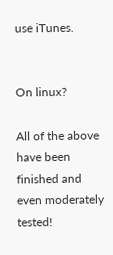use iTunes.


On linux?

All of the above have been finished and even moderately tested!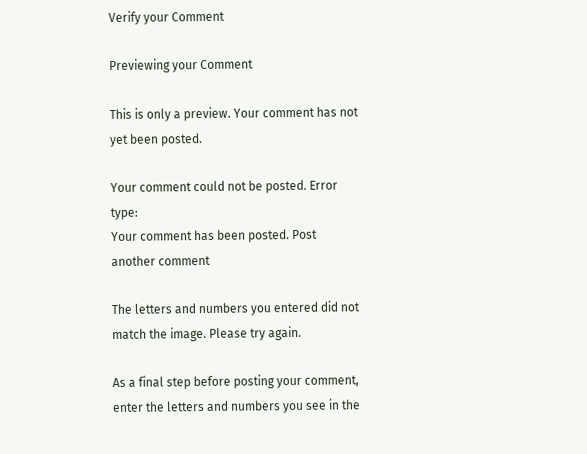Verify your Comment

Previewing your Comment

This is only a preview. Your comment has not yet been posted.

Your comment could not be posted. Error type:
Your comment has been posted. Post another comment

The letters and numbers you entered did not match the image. Please try again.

As a final step before posting your comment, enter the letters and numbers you see in the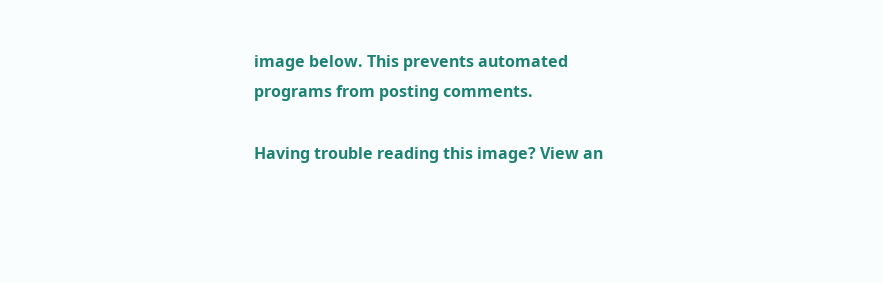image below. This prevents automated programs from posting comments.

Having trouble reading this image? View an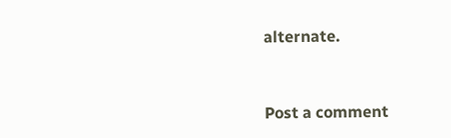alternate.


Post a comment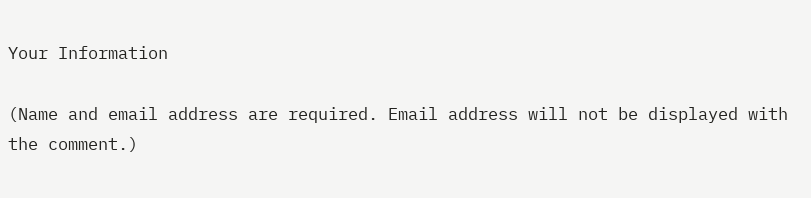Your Information

(Name and email address are required. Email address will not be displayed with the comment.)